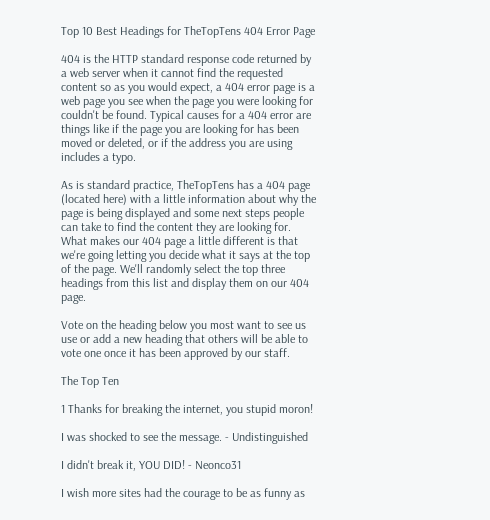Top 10 Best Headings for TheTopTens 404 Error Page

404 is the HTTP standard response code returned by a web server when it cannot find the requested content so as you would expect, a 404 error page is a web page you see when the page you were looking for couldn't be found. Typical causes for a 404 error are things like if the page you are looking for has been moved or deleted, or if the address you are using includes a typo.

As is standard practice, TheTopTens has a 404 page (located here) with a little information about why the page is being displayed and some next steps people can take to find the content they are looking for. What makes our 404 page a little different is that we're going letting you decide what it says at the top of the page. We'll randomly select the top three headings from this list and display them on our 404 page.

Vote on the heading below you most want to see us use or add a new heading that others will be able to vote one once it has been approved by our staff.

The Top Ten

1 Thanks for breaking the internet, you stupid moron!

I was shocked to see the message. - Undistinguished

I didn't break it, YOU DID! - Neonco31

I wish more sites had the courage to be as funny as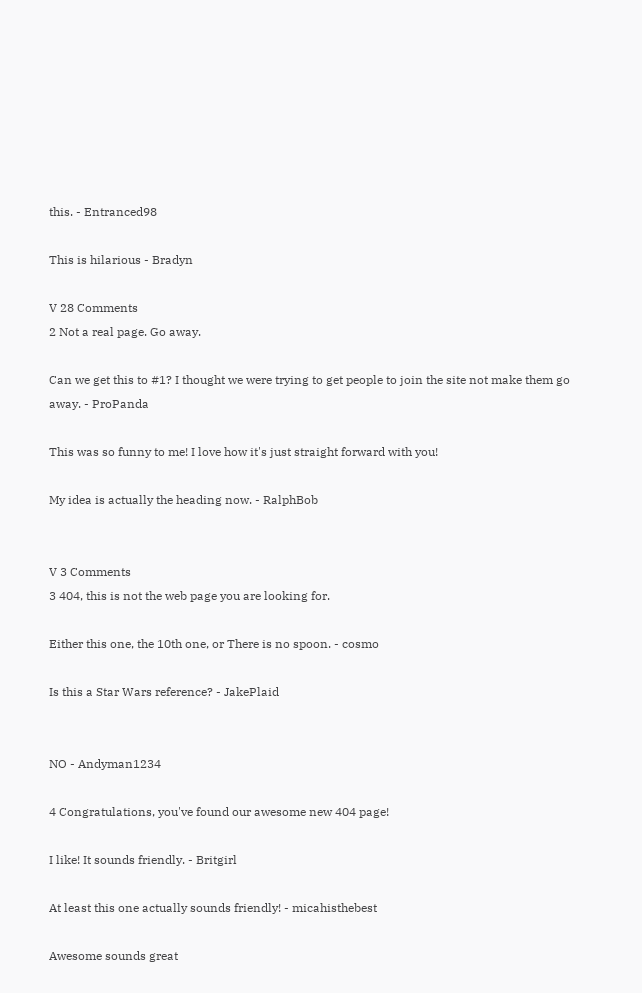this. - Entranced98

This is hilarious - Bradyn

V 28 Comments
2 Not a real page. Go away.

Can we get this to #1? I thought we were trying to get people to join the site not make them go away. - ProPanda

This was so funny to me! I love how it's just straight forward with you!

My idea is actually the heading now. - RalphBob


V 3 Comments
3 404, this is not the web page you are looking for.

Either this one, the 10th one, or There is no spoon. - cosmo

Is this a Star Wars reference? - JakePlaid


NO - Andyman1234

4 Congratulations, you've found our awesome new 404 page!

I like! It sounds friendly. - Britgirl

At least this one actually sounds friendly! - micahisthebest

Awesome sounds great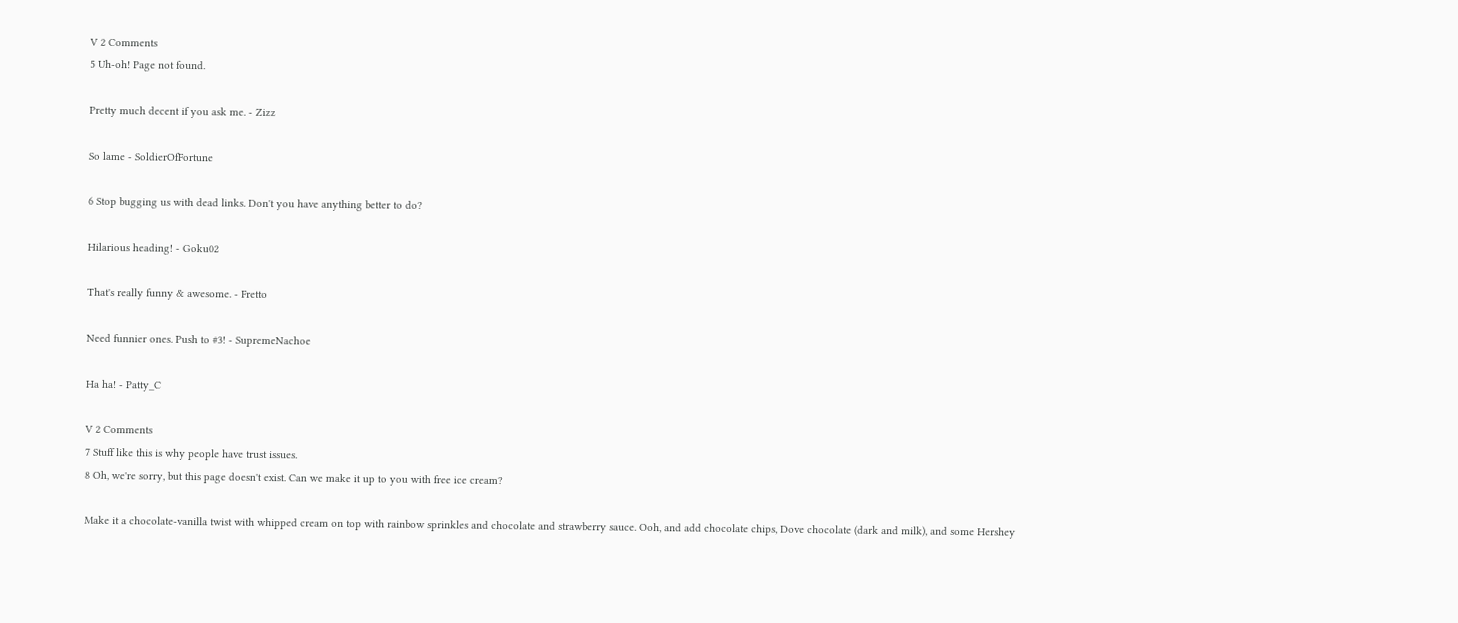V 2 Comments
5 Uh-oh! Page not found.

Pretty much decent if you ask me. - Zizz

So lame - SoldierOfFortune

6 Stop bugging us with dead links. Don't you have anything better to do?

Hilarious heading! - Goku02

That's really funny & awesome. - Fretto

Need funnier ones. Push to #3! - SupremeNachoe

Ha ha! - Patty_C

V 2 Comments
7 Stuff like this is why people have trust issues.
8 Oh, we're sorry, but this page doesn't exist. Can we make it up to you with free ice cream?

Make it a chocolate-vanilla twist with whipped cream on top with rainbow sprinkles and chocolate and strawberry sauce. Ooh, and add chocolate chips, Dove chocolate (dark and milk), and some Hershey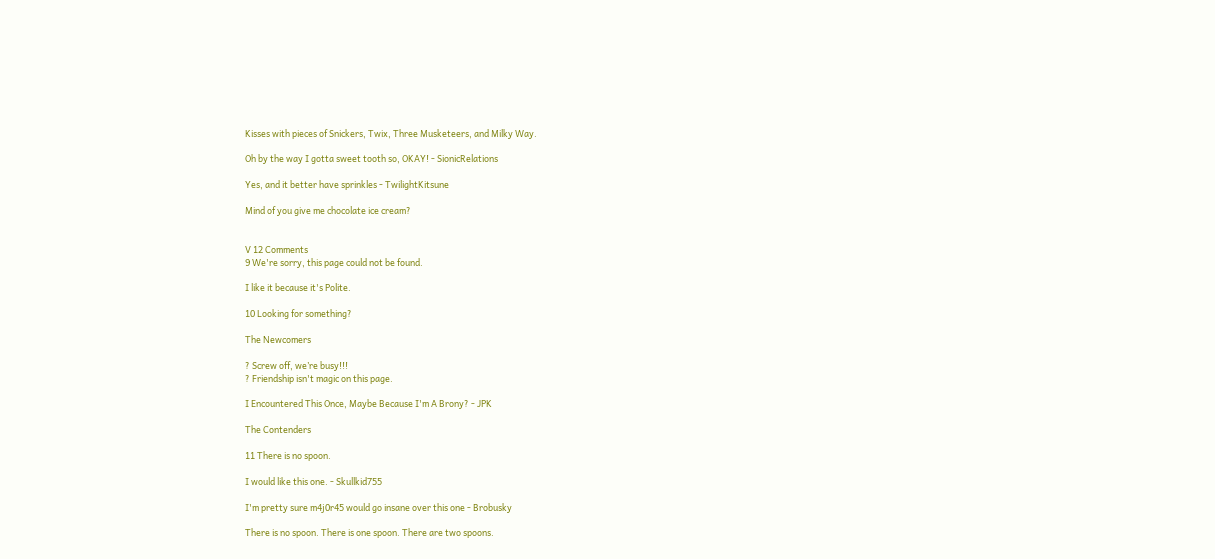Kisses with pieces of Snickers, Twix, Three Musketeers, and Milky Way.

Oh by the way I gotta sweet tooth so, OKAY! - SionicRelations

Yes, and it better have sprinkles - TwilightKitsune

Mind of you give me chocolate ice cream?


V 12 Comments
9 We're sorry, this page could not be found.

I like it because it's Polite.

10 Looking for something?

The Newcomers

? Screw off, we’re busy!!!
? Friendship isn't magic on this page.

I Encountered This Once, Maybe Because I'm A Brony? - JPK

The Contenders

11 There is no spoon.

I would like this one. - Skullkid755

I'm pretty sure m4j0r45 would go insane over this one - Brobusky

There is no spoon. There is one spoon. There are two spoons.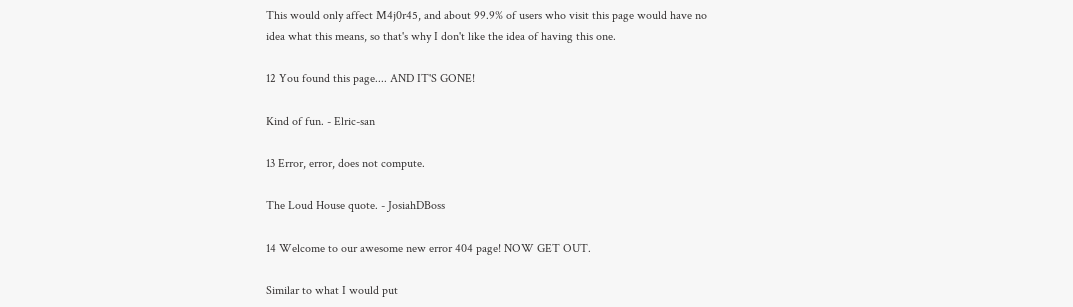This would only affect M4j0r45, and about 99.9% of users who visit this page would have no idea what this means, so that's why I don't like the idea of having this one.

12 You found this page.... AND IT'S GONE!

Kind of fun. - Elric-san

13 Error, error, does not compute.

The Loud House quote. - JosiahDBoss

14 Welcome to our awesome new error 404 page! NOW GET OUT.

Similar to what I would put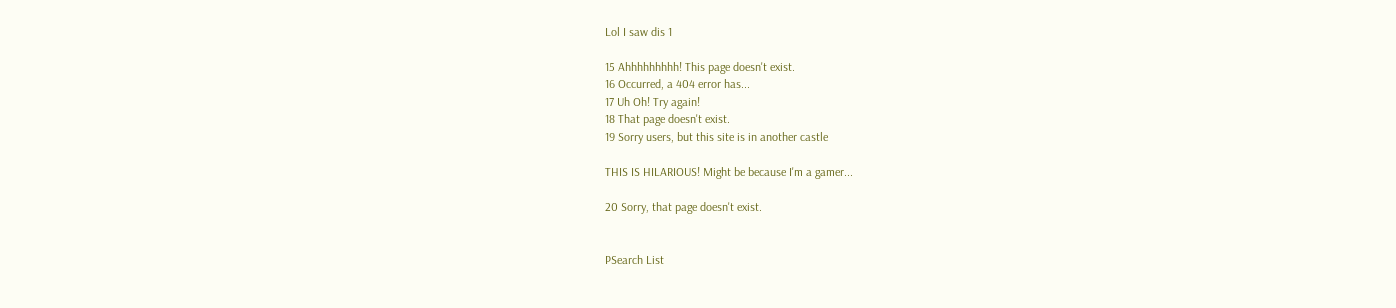Lol I saw dis 1

15 Ahhhhhhhhh! This page doesn't exist.
16 Occurred, a 404 error has...
17 Uh Oh! Try again!
18 That page doesn't exist.
19 Sorry users, but this site is in another castle

THIS IS HILARIOUS! Might be because I'm a gamer...

20 Sorry, that page doesn't exist.


PSearch List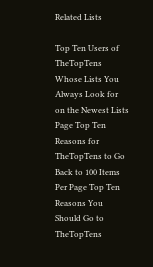Related Lists

Top Ten Users of TheTopTens Whose Lists You Always Look for on the Newest Lists Page Top Ten Reasons for TheTopTens to Go Back to 100 Items Per Page Top Ten Reasons You Should Go to TheTopTens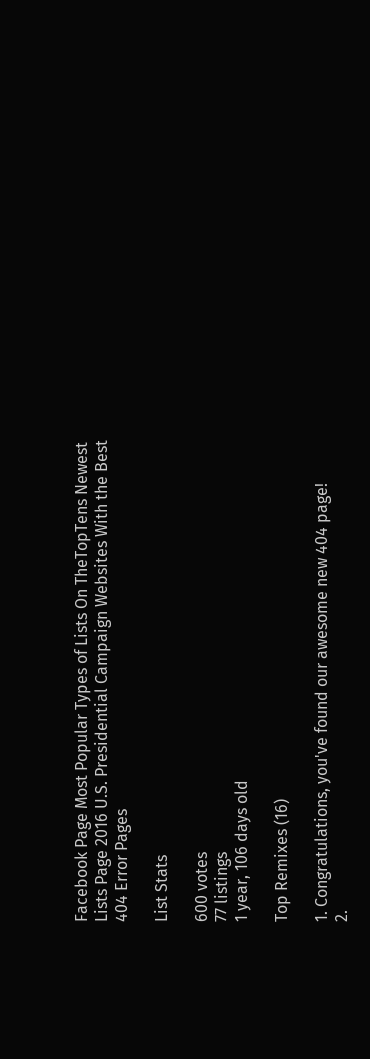Facebook Page Most Popular Types of Lists On TheTopTens Newest Lists Page 2016 U.S. Presidential Campaign Websites With the Best 404 Error Pages

List Stats

600 votes
77 listings
1 year, 106 days old

Top Remixes (16)

1. Congratulations, you've found our awesome new 404 page!
2.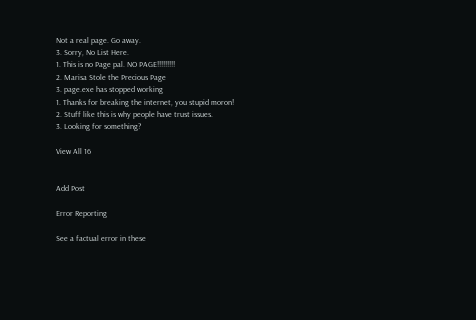Not a real page. Go away.
3. Sorry, No List Here.
1. This is no Page pal. NO PAGE!!!!!!!!!
2. Marisa Stole the Precious Page
3. page.exe has stopped working
1. Thanks for breaking the internet, you stupid moron!
2. Stuff like this is why people have trust issues.
3. Looking for something?

View All 16


Add Post

Error Reporting

See a factual error in these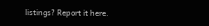listings? Report it here.